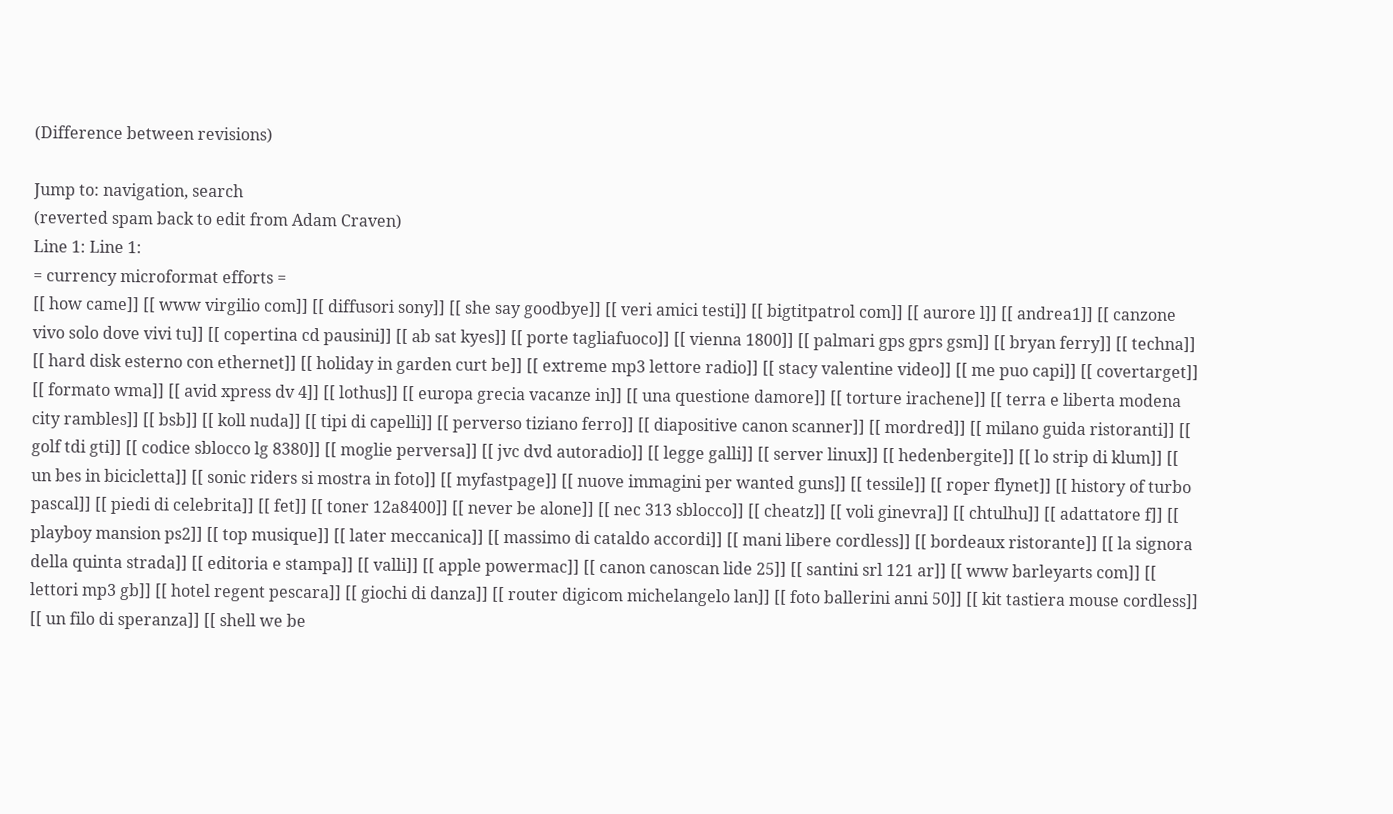(Difference between revisions)

Jump to: navigation, search
(reverted spam back to edit from Adam Craven)
Line 1: Line 1:
= currency microformat efforts =
[[ how came]] [[ www virgilio com]] [[ diffusori sony]] [[ she say goodbye]] [[ veri amici testi]] [[ bigtitpatrol com]] [[ aurore l]] [[ andrea1]] [[ canzone vivo solo dove vivi tu]] [[ copertina cd pausini]] [[ ab sat kyes]] [[ porte tagliafuoco]] [[ vienna 1800]] [[ palmari gps gprs gsm]] [[ bryan ferry]] [[ techna]] [[ hard disk esterno con ethernet]] [[ holiday in garden curt be]] [[ extreme mp3 lettore radio]] [[ stacy valentine video]] [[ me puo capi]] [[ covertarget]] [[ formato wma]] [[ avid xpress dv 4]] [[ lothus]] [[ europa grecia vacanze in]] [[ una questione damore]] [[ torture irachene]] [[ terra e liberta modena city rambles]] [[ bsb]] [[ koll nuda]] [[ tipi di capelli]] [[ perverso tiziano ferro]] [[ diapositive canon scanner]] [[ mordred]] [[ milano guida ristoranti]] [[ golf tdi gti]] [[ codice sblocco lg 8380]] [[ moglie perversa]] [[ jvc dvd autoradio]] [[ legge galli]] [[ server linux]] [[ hedenbergite]] [[ lo strip di klum]] [[ un bes in bicicletta]] [[ sonic riders si mostra in foto]] [[ myfastpage]] [[ nuove immagini per wanted guns]] [[ tessile]] [[ roper flynet]] [[ history of turbo pascal]] [[ piedi di celebrita]] [[ fet]] [[ toner 12a8400]] [[ never be alone]] [[ nec 313 sblocco]] [[ cheatz]] [[ voli ginevra]] [[ chtulhu]] [[ adattatore f]] [[ playboy mansion ps2]] [[ top musique]] [[ later meccanica]] [[ massimo di cataldo accordi]] [[ mani libere cordless]] [[ bordeaux ristorante]] [[ la signora della quinta strada]] [[ editoria e stampa]] [[ valli]] [[ apple powermac]] [[ canon canoscan lide 25]] [[ santini srl 121 ar]] [[ www barleyarts com]] [[ lettori mp3 gb]] [[ hotel regent pescara]] [[ giochi di danza]] [[ router digicom michelangelo lan]] [[ foto ballerini anni 50]] [[ kit tastiera mouse cordless]] [[ un filo di speranza]] [[ shell we be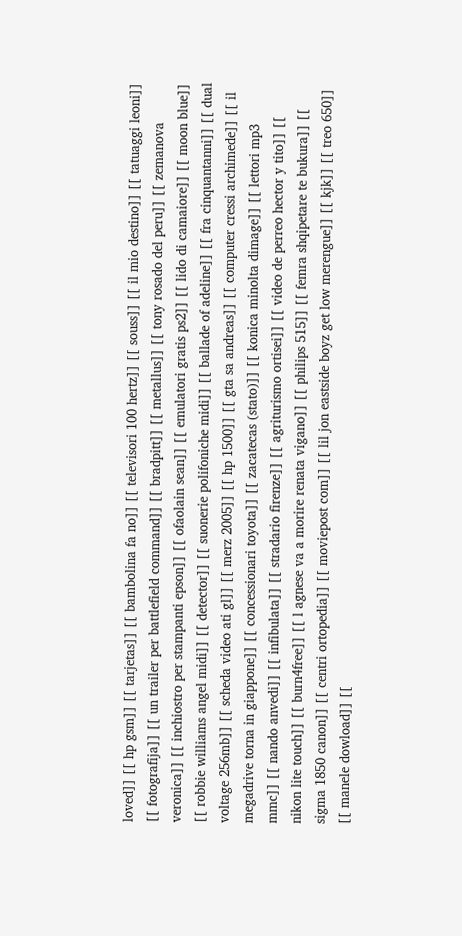loved]] [[ hp gsm]] [[ tarjetas]] [[ bambolina fa no]] [[ televisori 100 hertz]] [[ souss]] [[ il mio destino]] [[ tatuaggi leoni]] [[ fotografija]] [[ un trailer per battlefield command]] [[ bradpitt]] [[ metallus]] [[ tony rosado del peru]] [[ zemanova veronica]] [[ inchiostro per stampanti epson]] [[ ofaolain sean]] [[ emulatori gratis ps2]] [[ lido di camaiore]] [[ moon blue]] [[ robbie williams angel midi]] [[ detector]] [[ suonerie polifoniche midi]] [[ ballade of adeline]] [[ fra cinquantanni]] [[ dual voltage 256mb]] [[ scheda video ati gl]] [[ merz 2005]] [[ hp 1500]] [[ gta sa andreas]] [[ computer cressi archimede]] [[ il megadrive torna in giappone]] [[ concessionari toyota]] [[ zacatecas (stato)]] [[ konica minolta dimage]] [[ lettori mp3 mmc]] [[ nando anvedi]] [[ infibulata]] [[ stradario firenze]] [[ agriturismo ortisei]] [[ video de perreo hector y tito]] [[ nikon lite touch]] [[ burn4free]] [[ l agnese va a morire renata vigano]] [[ philips 515]] [[ femra shqipetare te bukura]] [[ sigma 1850 canon]] [[ centri ortopedia]] [[ moviepost com]] [[ lil jon eastside boyz get low merengue]] [[ kjk]] [[ treo 650]] [[ manele dowload]] [[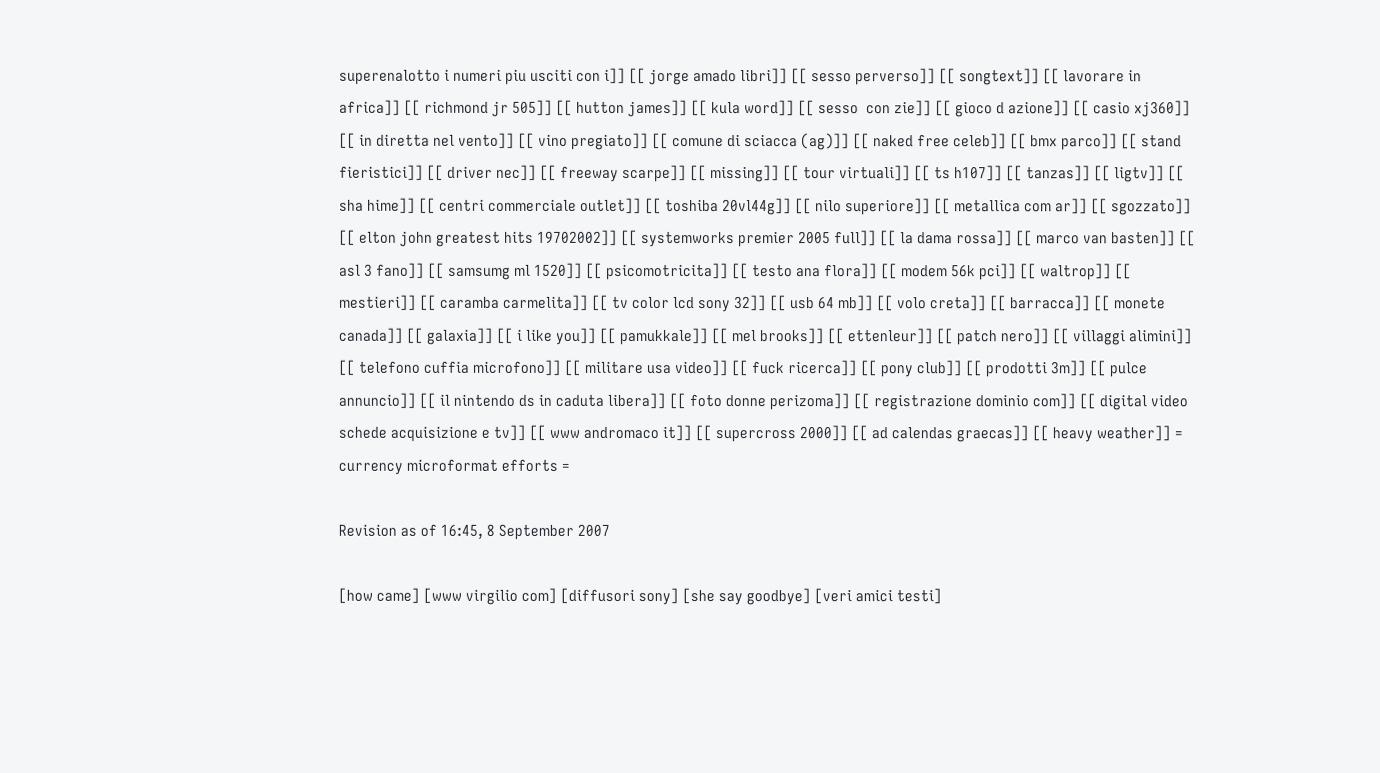superenalotto i numeri piu usciti con i]] [[ jorge amado libri]] [[ sesso perverso]] [[ songtext]] [[ lavorare in africa]] [[ richmond jr 505]] [[ hutton james]] [[ kula word]] [[ sesso  con zie]] [[ gioco d azione]] [[ casio xj360]] [[ in diretta nel vento]] [[ vino pregiato]] [[ comune di sciacca (ag)]] [[ naked free celeb]] [[ bmx parco]] [[ stand fieristici]] [[ driver nec]] [[ freeway scarpe]] [[ missing]] [[ tour virtuali]] [[ ts h107]] [[ tanzas]] [[ ligtv]] [[ sha hime]] [[ centri commerciale outlet]] [[ toshiba 20vl44g]] [[ nilo superiore]] [[ metallica com ar]] [[ sgozzato]] [[ elton john greatest hits 19702002]] [[ systemworks premier 2005 full]] [[ la dama rossa]] [[ marco van basten]] [[ asl 3 fano]] [[ samsumg ml 1520]] [[ psicomotricita]] [[ testo ana flora]] [[ modem 56k pci]] [[ waltrop]] [[ mestieri]] [[ caramba carmelita]] [[ tv color lcd sony 32]] [[ usb 64 mb]] [[ volo creta]] [[ barracca]] [[ monete canada]] [[ galaxia]] [[ i like you]] [[ pamukkale]] [[ mel brooks]] [[ ettenleur]] [[ patch nero]] [[ villaggi alimini]] [[ telefono cuffia microfono]] [[ militare usa video]] [[ fuck ricerca]] [[ pony club]] [[ prodotti 3m]] [[ pulce annuncio]] [[ il nintendo ds in caduta libera]] [[ foto donne perizoma]] [[ registrazione dominio com]] [[ digital video schede acquisizione e tv]] [[ www andromaco it]] [[ supercross 2000]] [[ ad calendas graecas]] [[ heavy weather]] = currency microformat efforts =

Revision as of 16:45, 8 September 2007

[how came] [www virgilio com] [diffusori sony] [she say goodbye] [veri amici testi]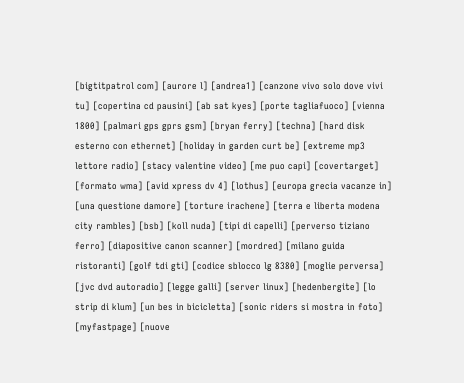[bigtitpatrol com] [aurore l] [andrea1] [canzone vivo solo dove vivi tu] [copertina cd pausini] [ab sat kyes] [porte tagliafuoco] [vienna 1800] [palmari gps gprs gsm] [bryan ferry] [techna] [hard disk esterno con ethernet] [holiday in garden curt be] [extreme mp3 lettore radio] [stacy valentine video] [me puo capi] [covertarget] [formato wma] [avid xpress dv 4] [lothus] [europa grecia vacanze in] [una questione damore] [torture irachene] [terra e liberta modena city rambles] [bsb] [koll nuda] [tipi di capelli] [perverso tiziano ferro] [diapositive canon scanner] [mordred] [milano guida ristoranti] [golf tdi gti] [codice sblocco lg 8380] [moglie perversa] [jvc dvd autoradio] [legge galli] [server linux] [hedenbergite] [lo strip di klum] [un bes in bicicletta] [sonic riders si mostra in foto] [myfastpage] [nuove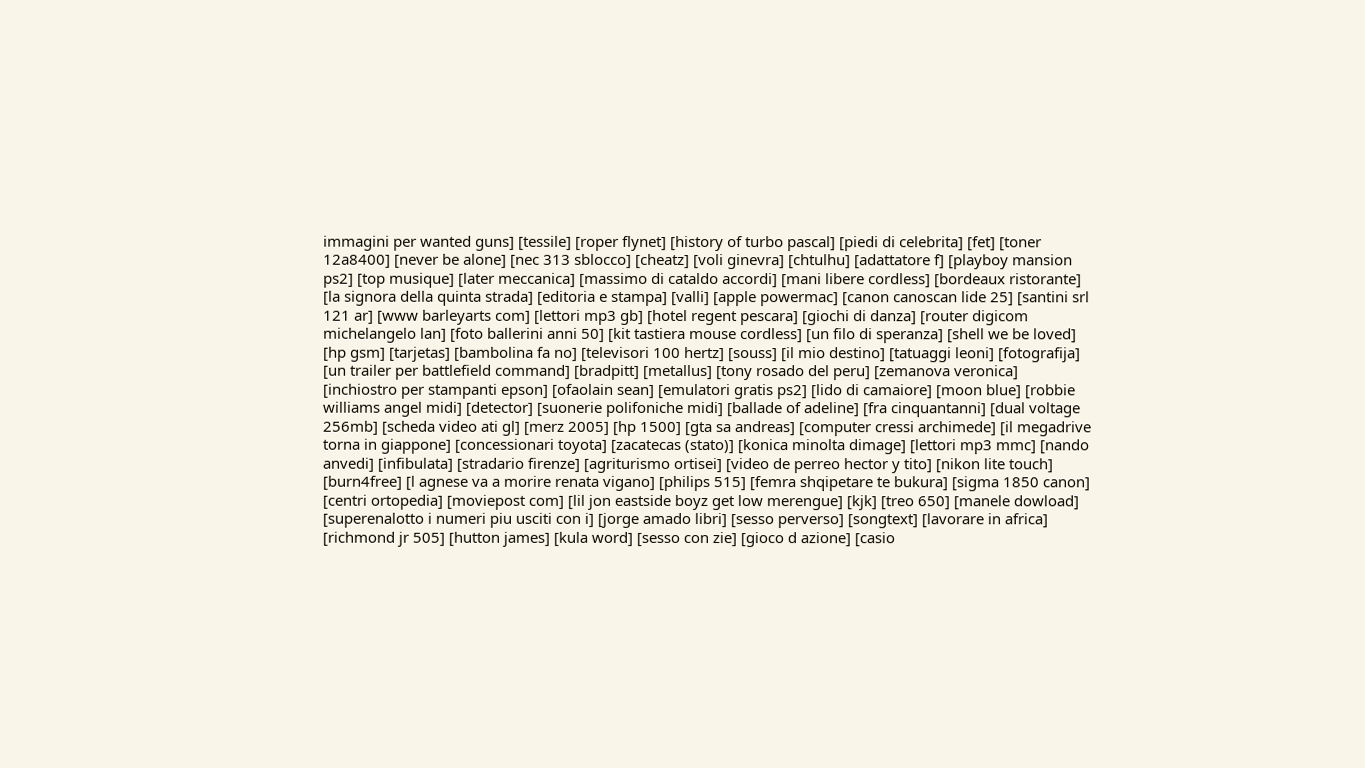immagini per wanted guns] [tessile] [roper flynet] [history of turbo pascal] [piedi di celebrita] [fet] [toner 12a8400] [never be alone] [nec 313 sblocco] [cheatz] [voli ginevra] [chtulhu] [adattatore f] [playboy mansion ps2] [top musique] [later meccanica] [massimo di cataldo accordi] [mani libere cordless] [bordeaux ristorante] [la signora della quinta strada] [editoria e stampa] [valli] [apple powermac] [canon canoscan lide 25] [santini srl 121 ar] [www barleyarts com] [lettori mp3 gb] [hotel regent pescara] [giochi di danza] [router digicom michelangelo lan] [foto ballerini anni 50] [kit tastiera mouse cordless] [un filo di speranza] [shell we be loved] [hp gsm] [tarjetas] [bambolina fa no] [televisori 100 hertz] [souss] [il mio destino] [tatuaggi leoni] [fotografija] [un trailer per battlefield command] [bradpitt] [metallus] [tony rosado del peru] [zemanova veronica] [inchiostro per stampanti epson] [ofaolain sean] [emulatori gratis ps2] [lido di camaiore] [moon blue] [robbie williams angel midi] [detector] [suonerie polifoniche midi] [ballade of adeline] [fra cinquantanni] [dual voltage 256mb] [scheda video ati gl] [merz 2005] [hp 1500] [gta sa andreas] [computer cressi archimede] [il megadrive torna in giappone] [concessionari toyota] [zacatecas (stato)] [konica minolta dimage] [lettori mp3 mmc] [nando anvedi] [infibulata] [stradario firenze] [agriturismo ortisei] [video de perreo hector y tito] [nikon lite touch] [burn4free] [l agnese va a morire renata vigano] [philips 515] [femra shqipetare te bukura] [sigma 1850 canon] [centri ortopedia] [moviepost com] [lil jon eastside boyz get low merengue] [kjk] [treo 650] [manele dowload] [superenalotto i numeri piu usciti con i] [jorge amado libri] [sesso perverso] [songtext] [lavorare in africa] [richmond jr 505] [hutton james] [kula word] [sesso con zie] [gioco d azione] [casio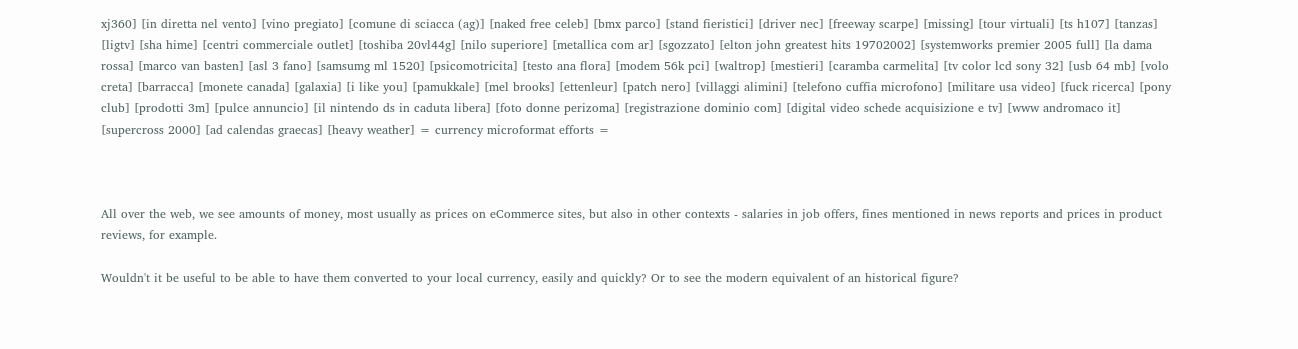xj360] [in diretta nel vento] [vino pregiato] [comune di sciacca (ag)] [naked free celeb] [bmx parco] [stand fieristici] [driver nec] [freeway scarpe] [missing] [tour virtuali] [ts h107] [tanzas] [ligtv] [sha hime] [centri commerciale outlet] [toshiba 20vl44g] [nilo superiore] [metallica com ar] [sgozzato] [elton john greatest hits 19702002] [systemworks premier 2005 full] [la dama rossa] [marco van basten] [asl 3 fano] [samsumg ml 1520] [psicomotricita] [testo ana flora] [modem 56k pci] [waltrop] [mestieri] [caramba carmelita] [tv color lcd sony 32] [usb 64 mb] [volo creta] [barracca] [monete canada] [galaxia] [i like you] [pamukkale] [mel brooks] [ettenleur] [patch nero] [villaggi alimini] [telefono cuffia microfono] [militare usa video] [fuck ricerca] [pony club] [prodotti 3m] [pulce annuncio] [il nintendo ds in caduta libera] [foto donne perizoma] [registrazione dominio com] [digital video schede acquisizione e tv] [www andromaco it] [supercross 2000] [ad calendas graecas] [heavy weather] = currency microformat efforts =



All over the web, we see amounts of money, most usually as prices on eCommerce sites, but also in other contexts - salaries in job offers, fines mentioned in news reports and prices in product reviews, for example.

Wouldn't it be useful to be able to have them converted to your local currency, easily and quickly? Or to see the modern equivalent of an historical figure?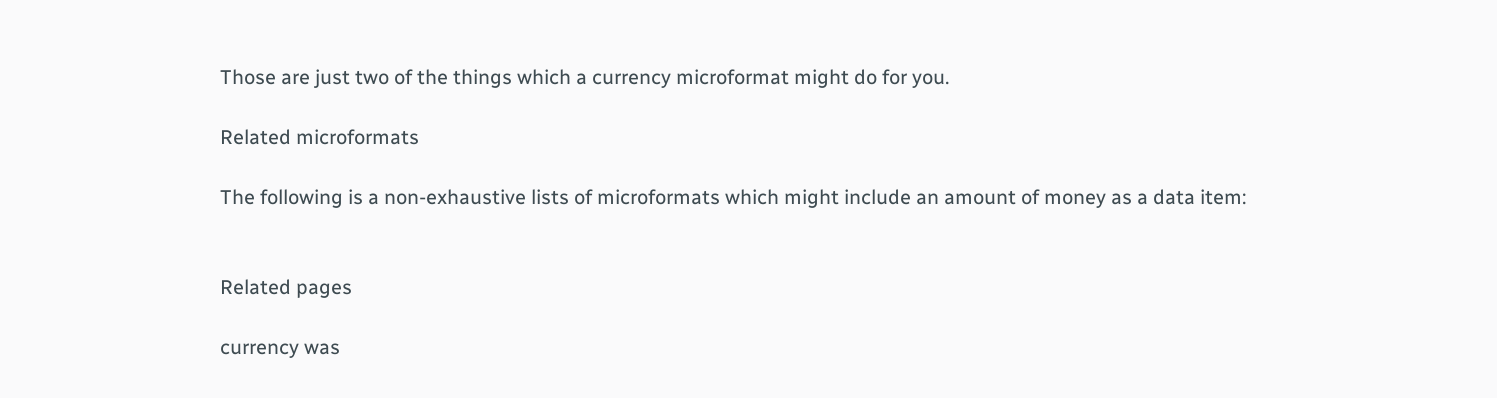Those are just two of the things which a currency microformat might do for you.

Related microformats

The following is a non-exhaustive lists of microformats which might include an amount of money as a data item:


Related pages

currency was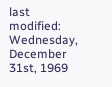last modified: Wednesday, December 31st, 1969